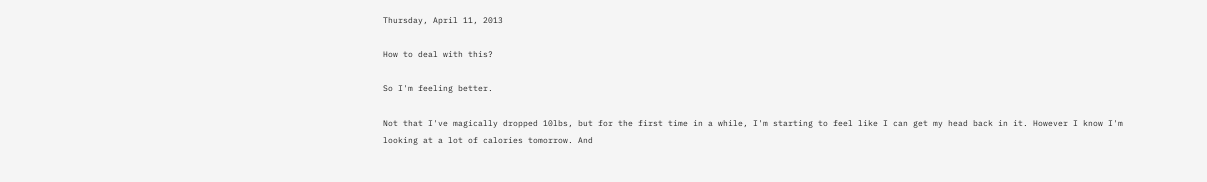Thursday, April 11, 2013

How to deal with this?

So I'm feeling better.

Not that I've magically dropped 10lbs, but for the first time in a while, I'm starting to feel like I can get my head back in it. However I know I'm looking at a lot of calories tomorrow. And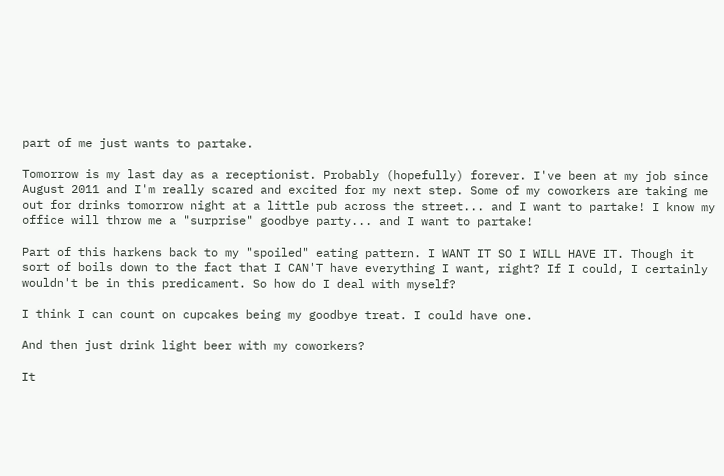part of me just wants to partake.

Tomorrow is my last day as a receptionist. Probably (hopefully) forever. I've been at my job since August 2011 and I'm really scared and excited for my next step. Some of my coworkers are taking me out for drinks tomorrow night at a little pub across the street... and I want to partake! I know my office will throw me a "surprise" goodbye party... and I want to partake!

Part of this harkens back to my "spoiled" eating pattern. I WANT IT SO I WILL HAVE IT. Though it sort of boils down to the fact that I CAN'T have everything I want, right? If I could, I certainly wouldn't be in this predicament. So how do I deal with myself?

I think I can count on cupcakes being my goodbye treat. I could have one.

And then just drink light beer with my coworkers?

It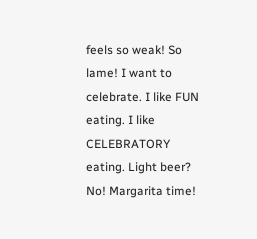feels so weak! So lame! I want to celebrate. I like FUN eating. I like CELEBRATORY eating. Light beer? No! Margarita time!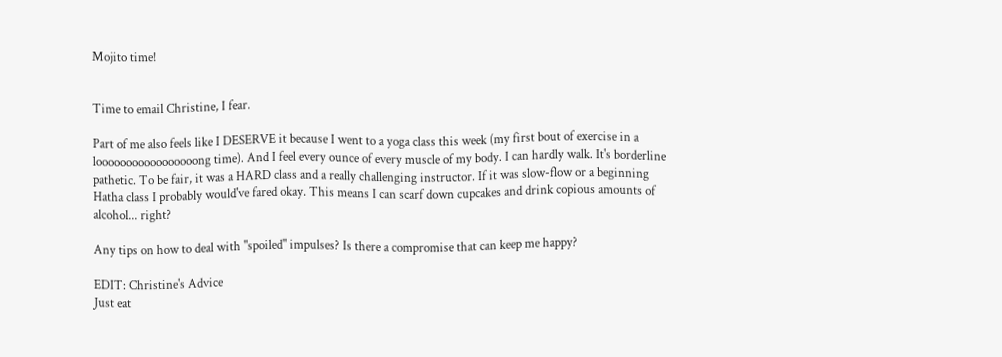Mojito time!


Time to email Christine, I fear.

Part of me also feels like I DESERVE it because I went to a yoga class this week (my first bout of exercise in a looooooooooooooooong time). And I feel every ounce of every muscle of my body. I can hardly walk. It's borderline pathetic. To be fair, it was a HARD class and a really challenging instructor. If it was slow-flow or a beginning Hatha class I probably would've fared okay. This means I can scarf down cupcakes and drink copious amounts of alcohol... right?

Any tips on how to deal with "spoiled" impulses? Is there a compromise that can keep me happy?

EDIT: Christine's Advice
Just eat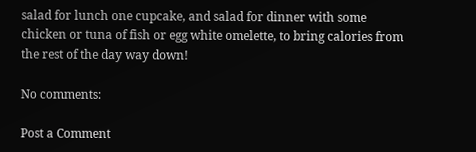salad for lunch one cupcake, and salad for dinner with some chicken or tuna of fish or egg white omelette, to bring calories from the rest of the day way down!

No comments:

Post a Comment